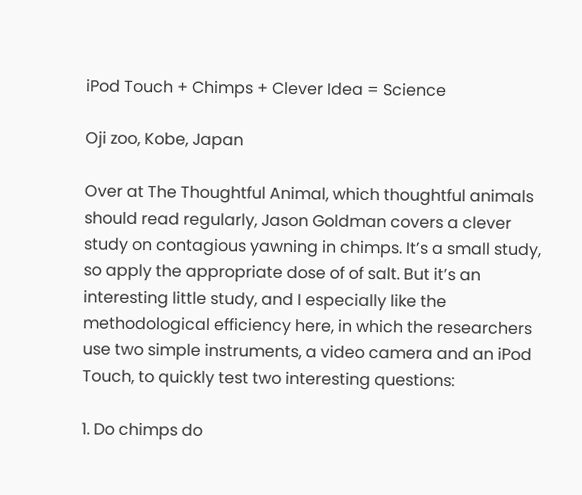iPod Touch + Chimps + Clever Idea = Science

Oji zoo, Kobe, Japan

Over at The Thoughtful Animal, which thoughtful animals should read regularly, Jason Goldman covers a clever study on contagious yawning in chimps. It’s a small study, so apply the appropriate dose of of salt. But it’s an interesting little study, and I especially like the methodological efficiency here, in which the researchers use two simple instruments, a video camera and an iPod Touch, to quickly test two interesting questions:

1. Do chimps do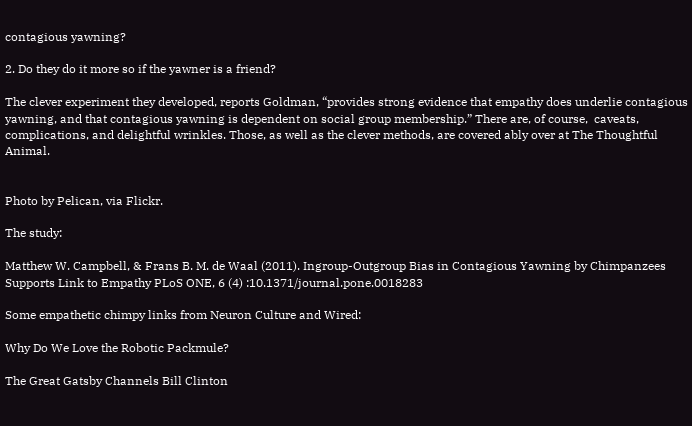contagious yawning?

2. Do they do it more so if the yawner is a friend?

The clever experiment they developed, reports Goldman, “provides strong evidence that empathy does underlie contagious yawning, and that contagious yawning is dependent on social group membership.” There are, of course,  caveats, complications, and delightful wrinkles. Those, as well as the clever methods, are covered ably over at The Thoughtful Animal.


Photo by Pelican, via Flickr.

The study:

Matthew W. Campbell, & Frans B. M. de Waal (2011). Ingroup-Outgroup Bias in Contagious Yawning by Chimpanzees Supports Link to Empathy PLoS ONE, 6 (4) :10.1371/journal.pone.0018283

Some empathetic chimpy links from Neuron Culture and Wired:

Why Do We Love the Robotic Packmule?

The Great Gatsby Channels Bill Clinton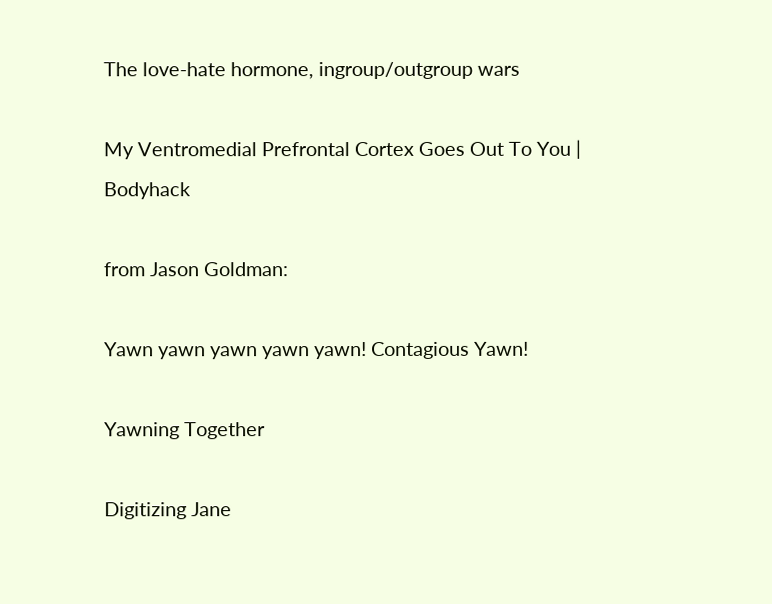The love-hate hormone, ingroup/outgroup wars

My Ventromedial Prefrontal Cortex Goes Out To You | Bodyhack

from Jason Goldman:

Yawn yawn yawn yawn yawn! Contagious Yawn!

Yawning Together

Digitizing Jane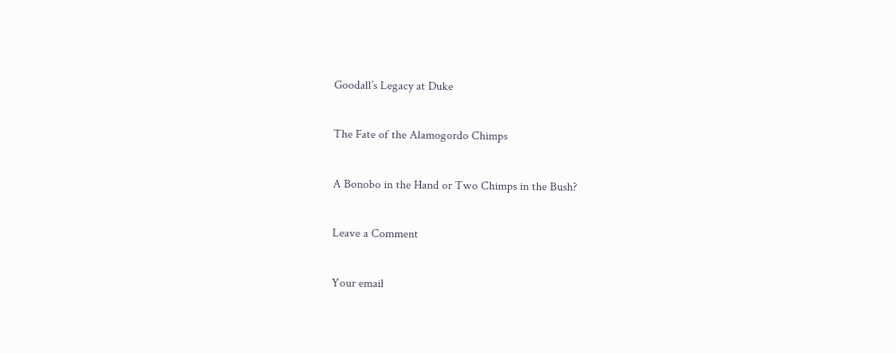Goodall’s Legacy at Duke

The Fate of the Alamogordo Chimps

A Bonobo in the Hand or Two Chimps in the Bush?

Leave a Comment

Your email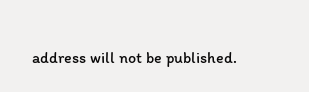address will not be published.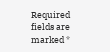Required fields are marked *